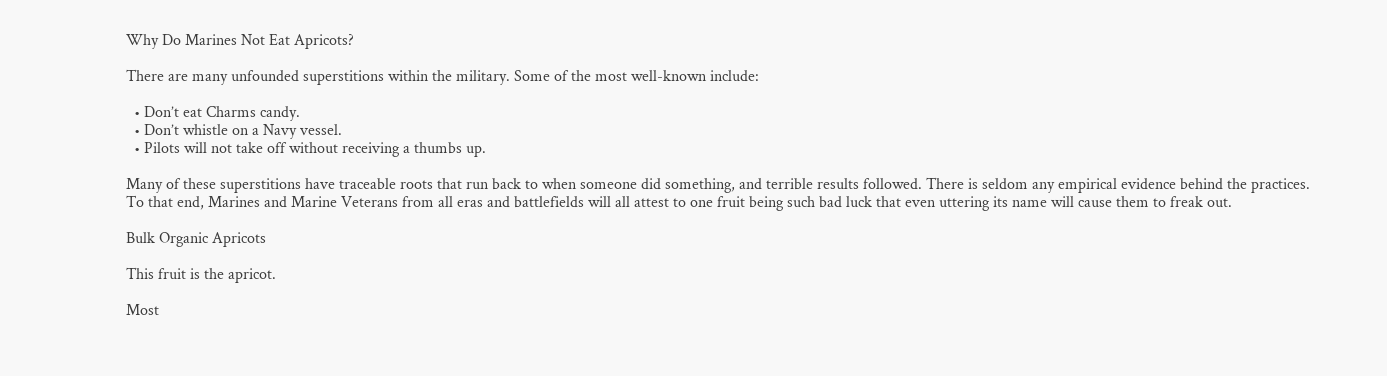Why Do Marines Not Eat Apricots?

There are many unfounded superstitions within the military. Some of the most well-known include:

  • Don’t eat Charms candy.
  • Don’t whistle on a Navy vessel.
  • Pilots will not take off without receiving a thumbs up.

Many of these superstitions have traceable roots that run back to when someone did something, and terrible results followed. There is seldom any empirical evidence behind the practices. To that end, Marines and Marine Veterans from all eras and battlefields will all attest to one fruit being such bad luck that even uttering its name will cause them to freak out.

Bulk Organic Apricots

This fruit is the apricot.

Most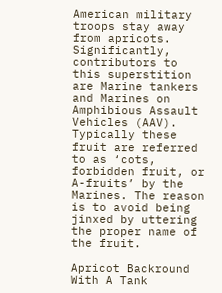American military troops stay away from apricots. Significantly, contributors to this superstition are Marine tankers and Marines on Amphibious Assault Vehicles (AAV). Typically these fruit are referred to as ‘cots, forbidden fruit, or A-fruits’ by the Marines. The reason is to avoid being jinxed by uttering the proper name of the fruit.

Apricot Backround With A Tank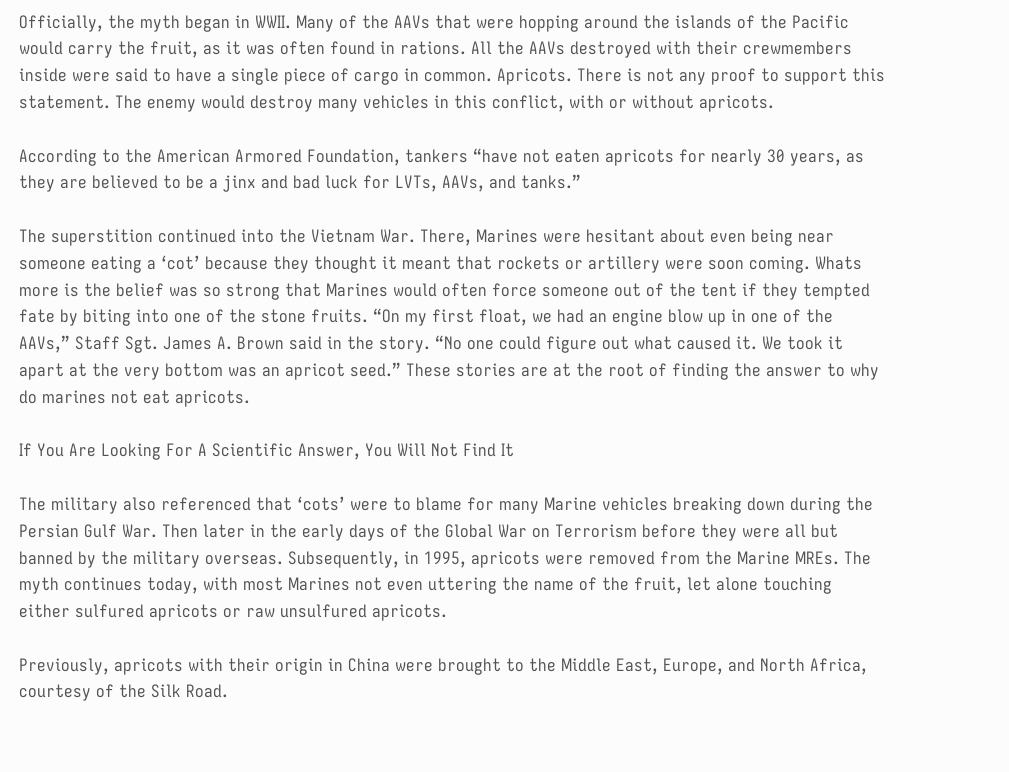Officially, the myth began in WWII. Many of the AAVs that were hopping around the islands of the Pacific would carry the fruit, as it was often found in rations. All the AAVs destroyed with their crewmembers inside were said to have a single piece of cargo in common. Apricots. There is not any proof to support this statement. The enemy would destroy many vehicles in this conflict, with or without apricots.

According to the American Armored Foundation, tankers “have not eaten apricots for nearly 30 years, as they are believed to be a jinx and bad luck for LVTs, AAVs, and tanks.”

The superstition continued into the Vietnam War. There, Marines were hesitant about even being near someone eating a ‘cot’ because they thought it meant that rockets or artillery were soon coming. Whats more is the belief was so strong that Marines would often force someone out of the tent if they tempted fate by biting into one of the stone fruits. “On my first float, we had an engine blow up in one of the AAVs,” Staff Sgt. James A. Brown said in the story. “No one could figure out what caused it. We took it apart at the very bottom was an apricot seed.” These stories are at the root of finding the answer to why do marines not eat apricots.

If You Are Looking For A Scientific Answer, You Will Not Find It

The military also referenced that ‘cots’ were to blame for many Marine vehicles breaking down during the Persian Gulf War. Then later in the early days of the Global War on Terrorism before they were all but banned by the military overseas. Subsequently, in 1995, apricots were removed from the Marine MREs. The myth continues today, with most Marines not even uttering the name of the fruit, let alone touching either sulfured apricots or raw unsulfured apricots.

Previously, apricots with their origin in China were brought to the Middle East, Europe, and North Africa, courtesy of the Silk Road.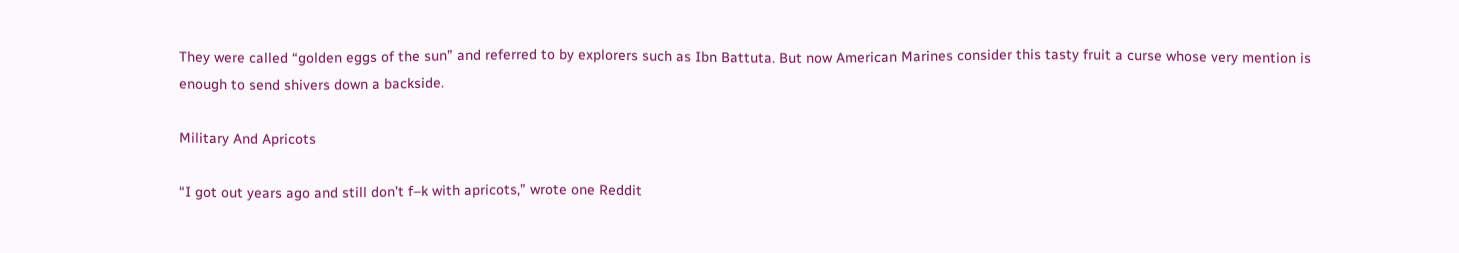They were called “golden eggs of the sun” and referred to by explorers such as Ibn Battuta. But now American Marines consider this tasty fruit a curse whose very mention is enough to send shivers down a backside.

Military And Apricots

“I got out years ago and still don’t f–k with apricots,” wrote one Reddit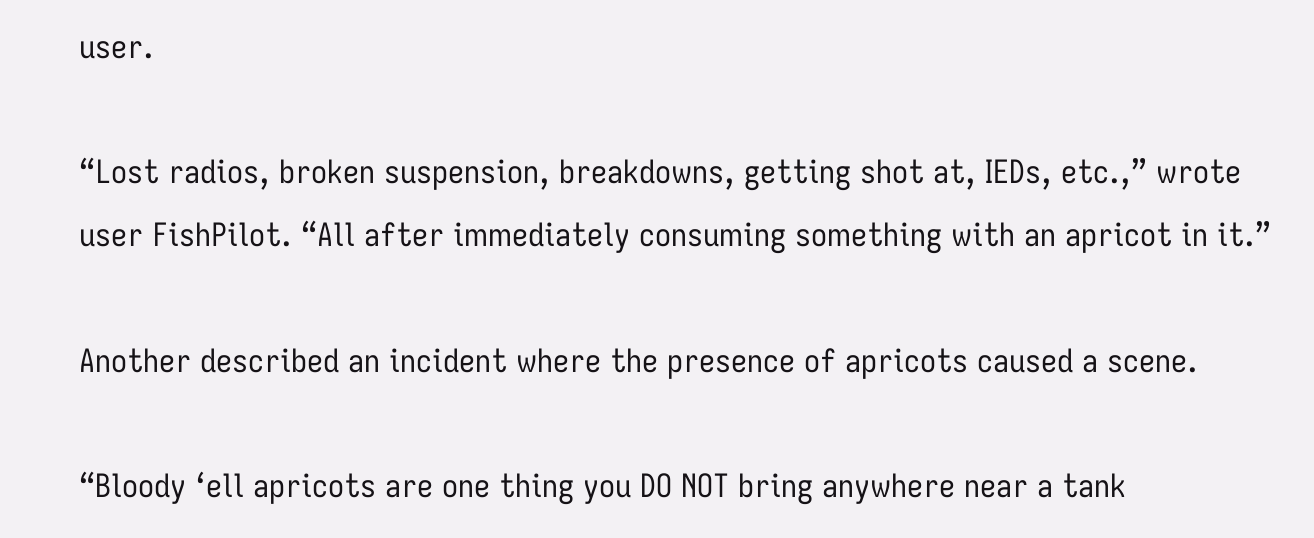user.

“Lost radios, broken suspension, breakdowns, getting shot at, IEDs, etc.,” wrote user FishPilot. “All after immediately consuming something with an apricot in it.”

Another described an incident where the presence of apricots caused a scene.

“Bloody ‘ell apricots are one thing you DO NOT bring anywhere near a tank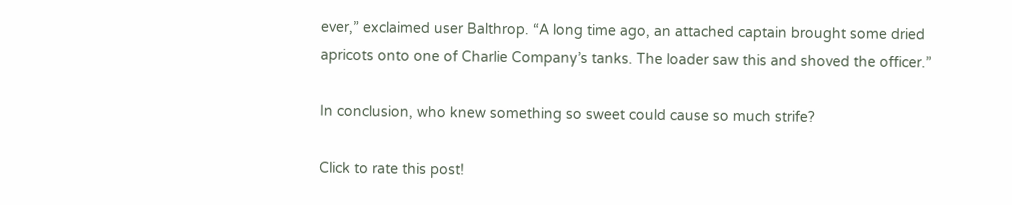ever,” exclaimed user Balthrop. “A long time ago, an attached captain brought some dried apricots onto one of Charlie Company’s tanks. The loader saw this and shoved the officer.”

In conclusion, who knew something so sweet could cause so much strife?

Click to rate this post!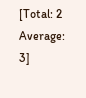[Total: 2 Average: 3]